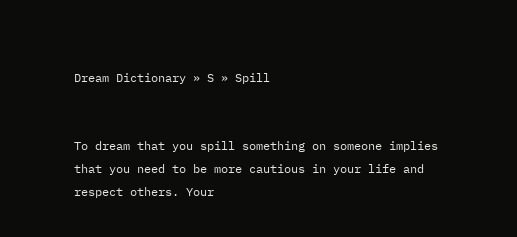Dream Dictionary » S » Spill


To dream that you spill something on someone implies that you need to be more cautious in your life and respect others. Your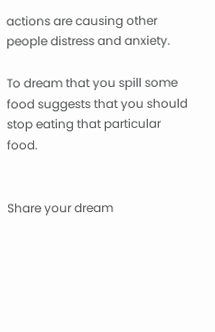actions are causing other people distress and anxiety.

To dream that you spill some food suggests that you should stop eating that particular food.


Share your dream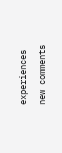experiences new comments